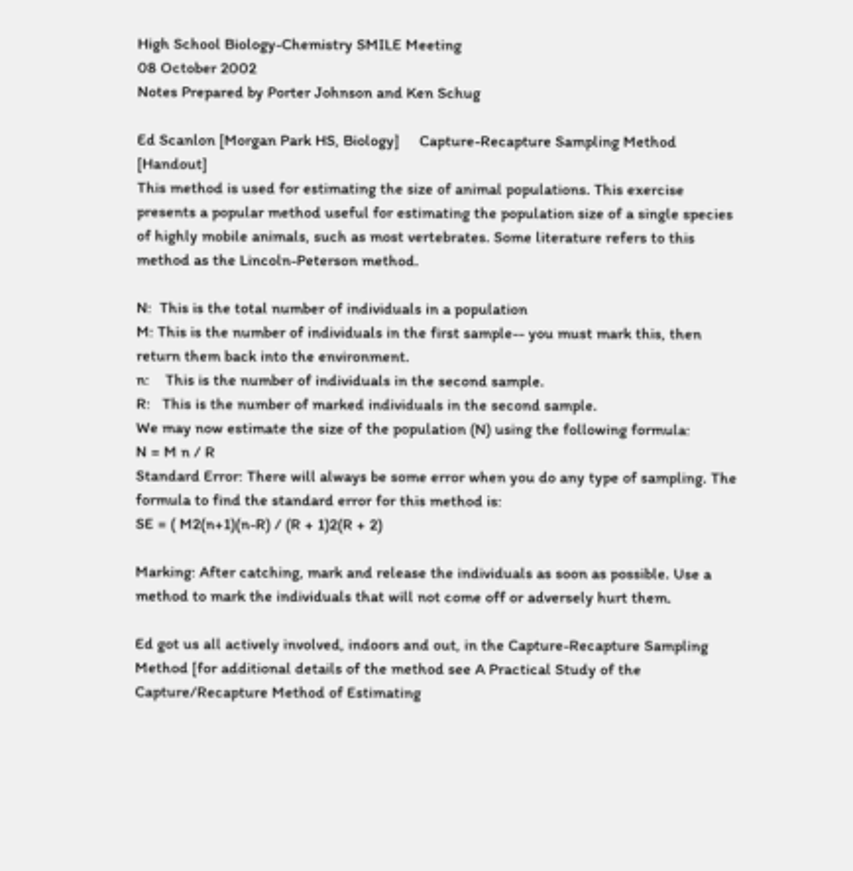High School Biology-Chemistry SMILE Meeting
08 October 2002
Notes Prepared by Porter Johnson and Ken Schug

Ed Scanlon [Morgan Park HS, Biology]     Capture-Recapture Sampling Method [Handout]
This method is used for estimating the size of animal populations. This exercise presents a popular method useful for estimating the population size of a single species of highly mobile animals, such as most vertebrates. Some literature refers to this method as the Lincoln-Peterson method.

N:  This is the total number of individuals in a population
M: This is the number of individuals in the first sample-- you must mark this, then return them back into the environment.
n:    This is the number of individuals in the second sample.
R:   This is the number of marked individuals in the second sample.
We may now estimate the size of the population (N) using the following formula:
N = M n / R
Standard Error: There will always be some error when you do any type of sampling. The formula to find the standard error for this method is:
SE = ( M2(n+1)(n-R) / (R + 1)2(R + 2)

Marking: After catching, mark and release the individuals as soon as possible. Use a method to mark the individuals that will not come off or adversely hurt them.

Ed got us all actively involved, indoors and out, in the Capture-Recapture Sampling Method [for additional details of the method see A Practical Study of the Capture/Recapture Method of Estimating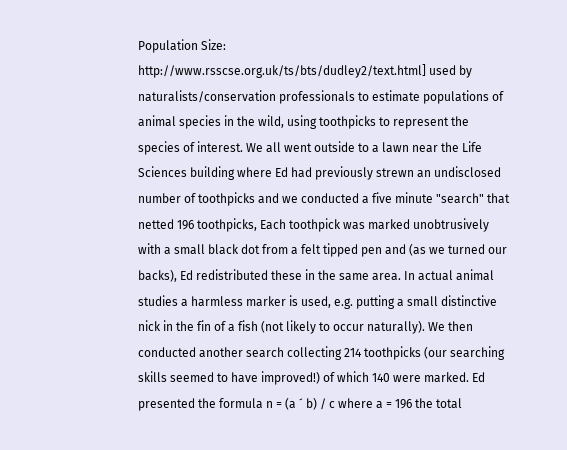Population Size: http://www.rsscse.org.uk/ts/bts/dudley2/text.html] used by naturalists/conservation professionals to estimate populations of animal species in the wild, using toothpicks to represent the species of interest. We all went outside to a lawn near the Life Sciences building where Ed had previously strewn an undisclosed number of toothpicks and we conducted a five minute "search" that netted 196 toothpicks, Each toothpick was marked unobtrusively with a small black dot from a felt tipped pen and (as we turned our backs), Ed redistributed these in the same area. In actual animal studies a harmless marker is used, e.g. putting a small distinctive nick in the fin of a fish (not likely to occur naturally). We then conducted another search collecting 214 toothpicks (our searching skills seemed to have improved!) of which 140 were marked. Ed presented the formula n = (a ´ b) / c where a = 196 the total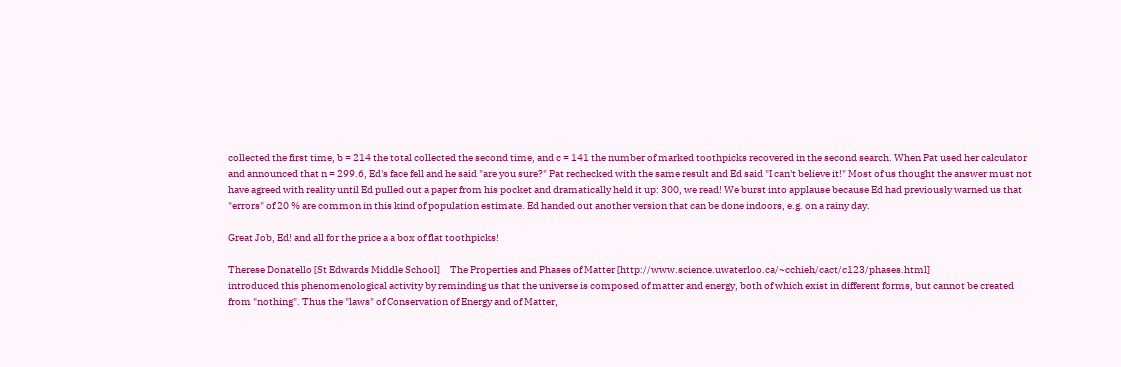collected the first time, b = 214 the total collected the second time, and c = 141 the number of marked toothpicks recovered in the second search. When Pat used her calculator and announced that n = 299.6, Ed's face fell and he said "are you sure?" Pat rechecked with the same result and Ed said "I can't believe it!" Most of us thought the answer must not have agreed with reality until Ed pulled out a paper from his pocket and dramatically held it up: 300, we read! We burst into applause because Ed had previously warned us that "errors" of 20 % are common in this kind of population estimate. Ed handed out another version that can be done indoors, e.g. on a rainy day.

Great Job, Ed! and all for the price a a box of flat toothpicks!

Therese Donatello [St Edwards Middle School]     The Properties and Phases of Matter [http://www.science.uwaterloo.ca/~cchieh/cact/c123/phases.html]
introduced this phenomenological activity by reminding us that the universe is composed of matter and energy, both of which exist in different forms, but cannot be created from "nothing". Thus the "laws" of Conservation of Energy and of Matter,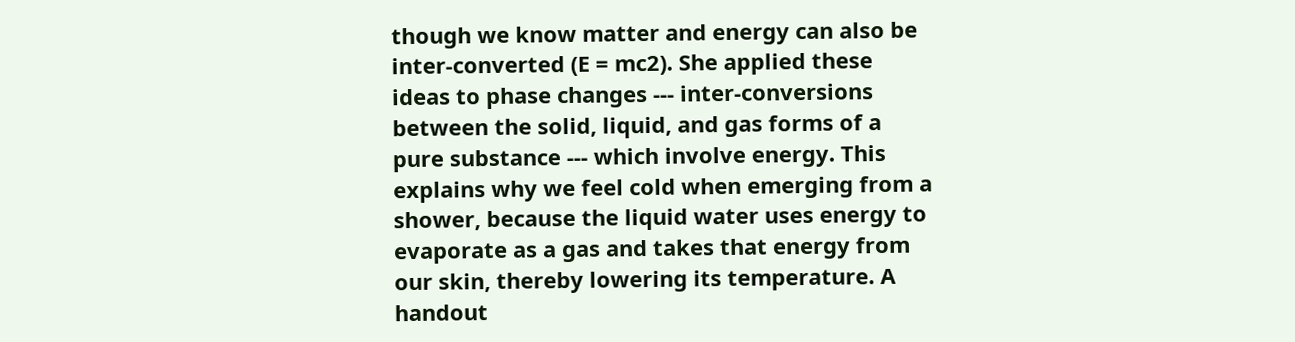though we know matter and energy can also be inter-converted (E = mc2). She applied these ideas to phase changes --- inter-conversions between the solid, liquid, and gas forms of a pure substance --- which involve energy. This explains why we feel cold when emerging from a shower, because the liquid water uses energy to evaporate as a gas and takes that energy from our skin, thereby lowering its temperature. A handout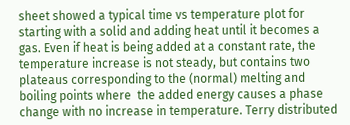sheet showed a typical time vs temperature plot for starting with a solid and adding heat until it becomes a gas. Even if heat is being added at a constant rate, the temperature increase is not steady, but contains two plateaus corresponding to the (normal) melting and boiling points where  the added energy causes a phase change with no increase in temperature. Terry distributed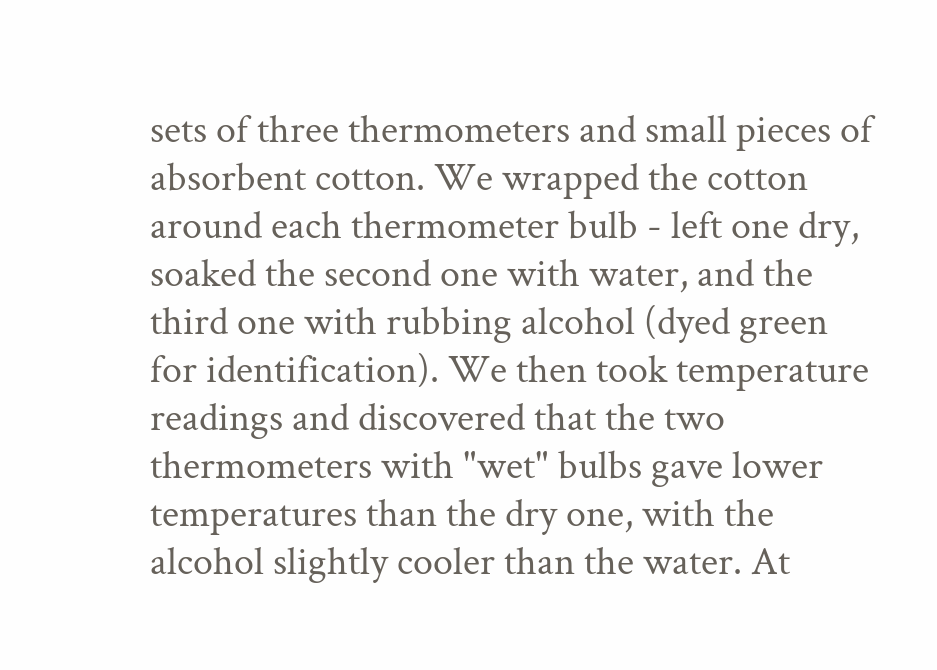sets of three thermometers and small pieces of absorbent cotton. We wrapped the cotton around each thermometer bulb - left one dry, soaked the second one with water, and the third one with rubbing alcohol (dyed green for identification). We then took temperature readings and discovered that the two thermometers with "wet" bulbs gave lower temperatures than the dry one, with the alcohol slightly cooler than the water. At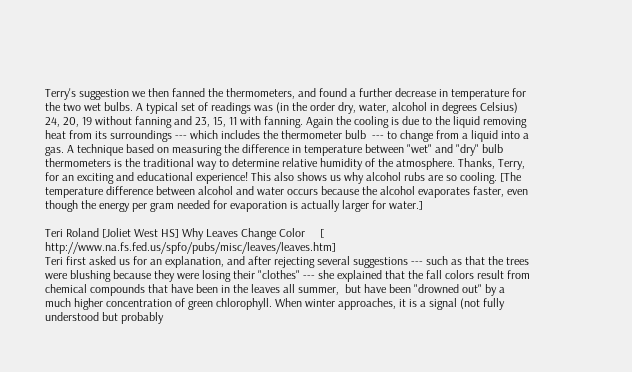Terry's suggestion we then fanned the thermometers, and found a further decrease in temperature for the two wet bulbs. A typical set of readings was (in the order dry, water, alcohol in degrees Celsius) 24, 20, 19 without fanning and 23, 15, 11 with fanning. Again the cooling is due to the liquid removing heat from its surroundings --- which includes the thermometer bulb  --- to change from a liquid into a gas. A technique based on measuring the difference in temperature between "wet" and "dry" bulb thermometers is the traditional way to determine relative humidity of the atmosphere. Thanks, Terry, for an exciting and educational experience! This also shows us why alcohol rubs are so cooling. [The temperature difference between alcohol and water occurs because the alcohol evaporates faster, even though the energy per gram needed for evaporation is actually larger for water.]

Teri Roland [Joliet West HS] Why Leaves Change Color     [ http://www.na.fs.fed.us/spfo/pubs/misc/leaves/leaves.htm]
Teri first asked us for an explanation, and after rejecting several suggestions --- such as that the trees were blushing because they were losing their "clothes" --- she explained that the fall colors result from chemical compounds that have been in the leaves all summer,  but have been "drowned out" by a much higher concentration of green chlorophyll. When winter approaches, it is a signal (not fully understood but probably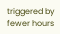triggered by fewer hours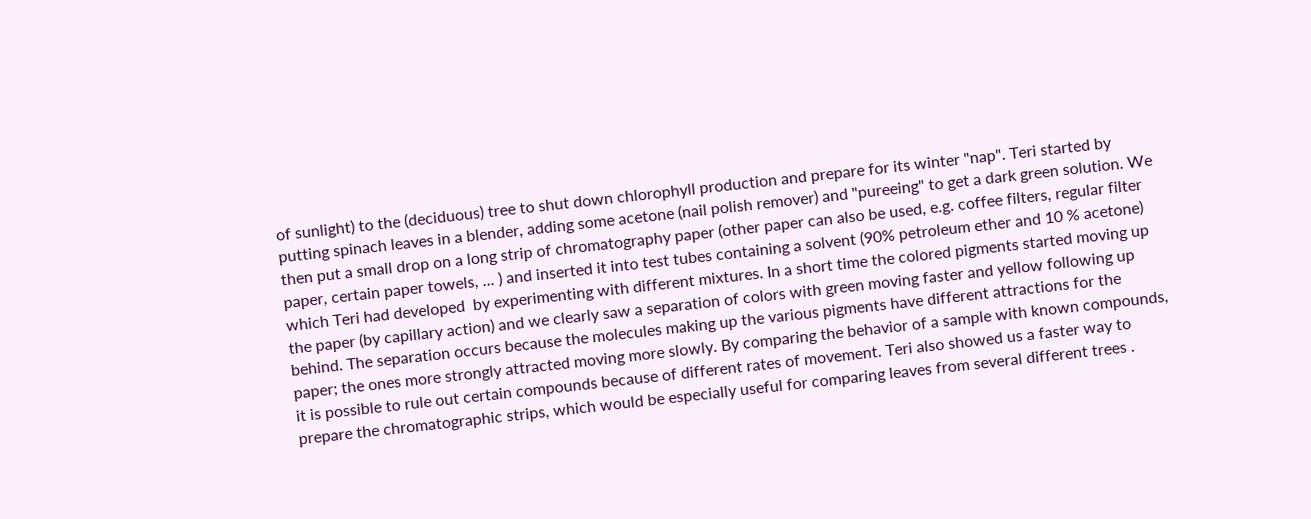of sunlight) to the (deciduous) tree to shut down chlorophyll production and prepare for its winter "nap". Teri started by putting spinach leaves in a blender, adding some acetone (nail polish remover) and "pureeing" to get a dark green solution. We then put a small drop on a long strip of chromatography paper (other paper can also be used, e.g. coffee filters, regular filter paper, certain paper towels, ... ) and inserted it into test tubes containing a solvent (90% petroleum ether and 10 % acetone) which Teri had developed  by experimenting with different mixtures. In a short time the colored pigments started moving up the paper (by capillary action) and we clearly saw a separation of colors with green moving faster and yellow following up behind. The separation occurs because the molecules making up the various pigments have different attractions for the paper; the ones more strongly attracted moving more slowly. By comparing the behavior of a sample with known compounds, it is possible to rule out certain compounds because of different rates of movement. Teri also showed us a faster way to prepare the chromatographic strips, which would be especially useful for comparing leaves from several different trees .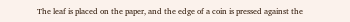The leaf is placed on the paper, and the edge of a coin is pressed against the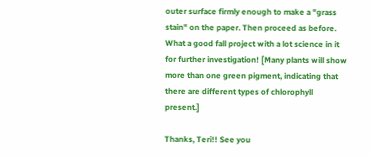outer surface firmly enough to make a "grass stain" on the paper. Then proceed as before. What a good fall project with a lot science in it for further investigation! [Many plants will show more than one green pigment, indicating that there are different types of chlorophyll present.]

Thanks, Teri!! See you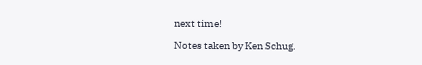next time!

Notes taken by Ken Schug.